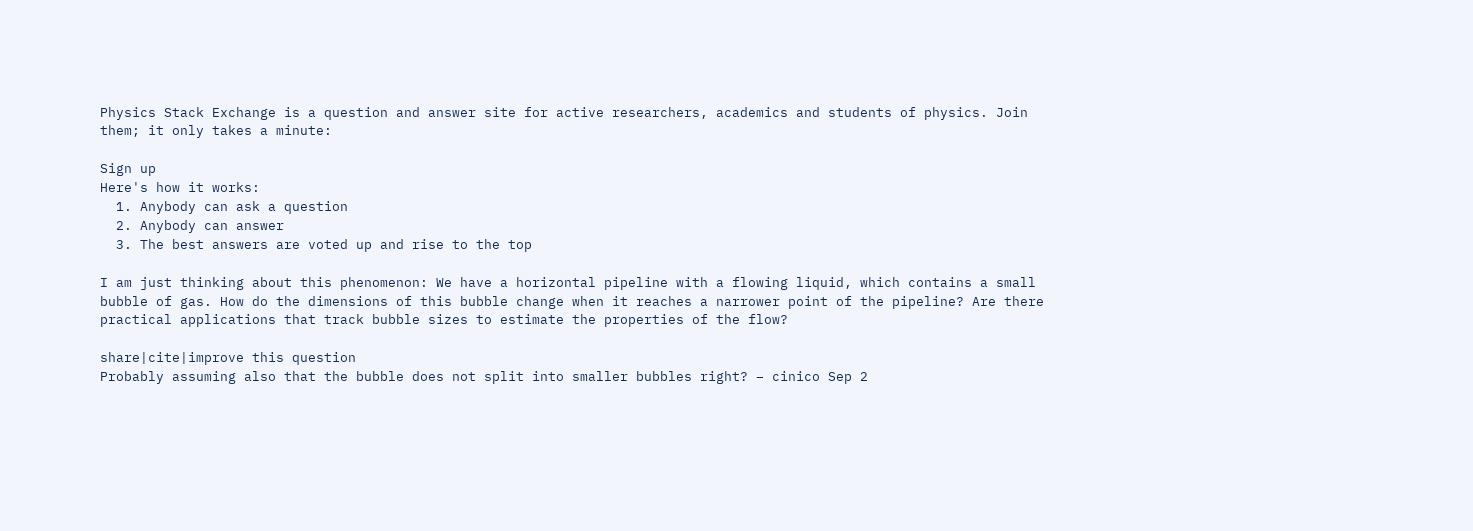Physics Stack Exchange is a question and answer site for active researchers, academics and students of physics. Join them; it only takes a minute:

Sign up
Here's how it works:
  1. Anybody can ask a question
  2. Anybody can answer
  3. The best answers are voted up and rise to the top

I am just thinking about this phenomenon: We have a horizontal pipeline with a flowing liquid, which contains a small bubble of gas. How do the dimensions of this bubble change when it reaches a narrower point of the pipeline? Are there practical applications that track bubble sizes to estimate the properties of the flow?

share|cite|improve this question
Probably assuming also that the bubble does not split into smaller bubbles right? – cinico Sep 2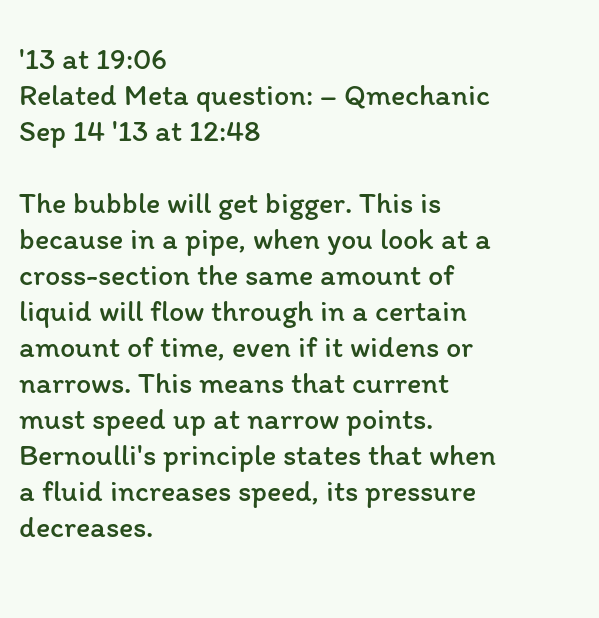'13 at 19:06
Related Meta question: – Qmechanic Sep 14 '13 at 12:48

The bubble will get bigger. This is because in a pipe, when you look at a cross-section the same amount of liquid will flow through in a certain amount of time, even if it widens or narrows. This means that current must speed up at narrow points. Bernoulli's principle states that when a fluid increases speed, its pressure decreases.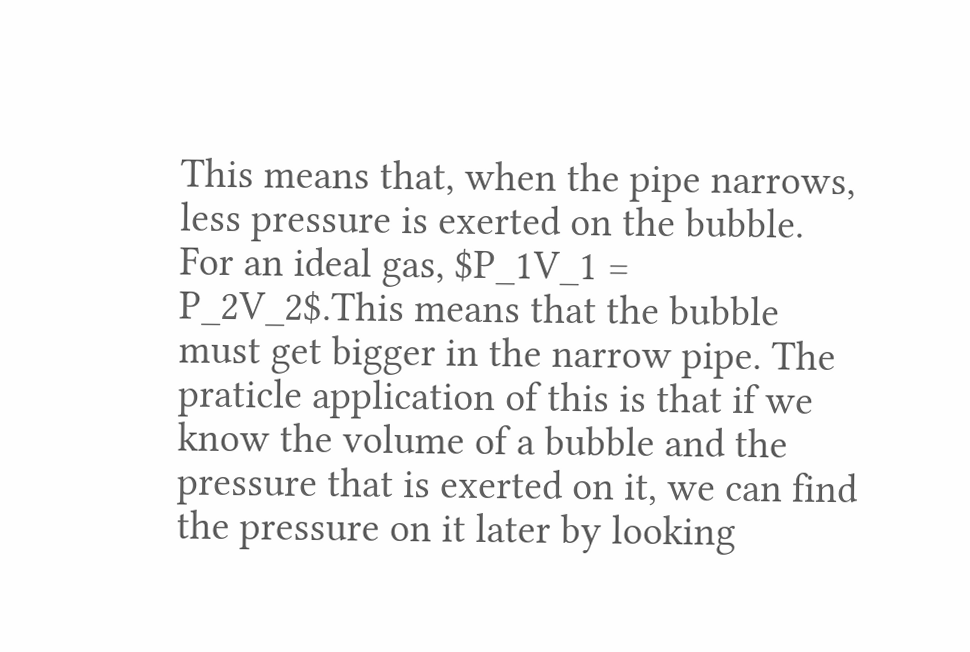This means that, when the pipe narrows, less pressure is exerted on the bubble. For an ideal gas, $P_1V_1 = P_2V_2$.This means that the bubble must get bigger in the narrow pipe. The praticle application of this is that if we know the volume of a bubble and the pressure that is exerted on it, we can find the pressure on it later by looking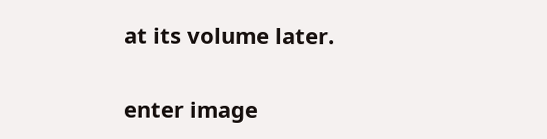at its volume later.

enter image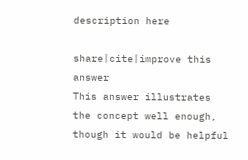description here

share|cite|improve this answer
This answer illustrates the concept well enough, though it would be helpful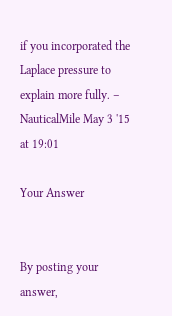if you incorporated the Laplace pressure to explain more fully. – NauticalMile May 3 '15 at 19:01

Your Answer


By posting your answer,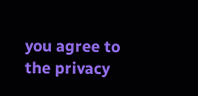you agree to the privacy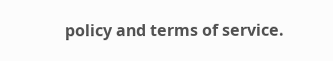policy and terms of service.